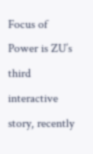Focus of Power is ZU’s third interactive story, recently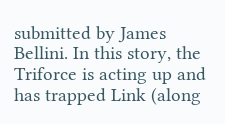submitted by James Bellini. In this story, the Triforce is acting up and has trapped Link (along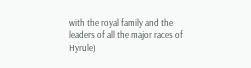with the royal family and the leaders of all the major races of Hyrule)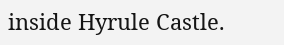inside Hyrule Castle.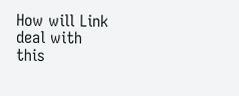How will Link deal with this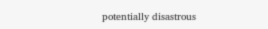potentially disastrous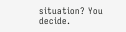situation? You decide.